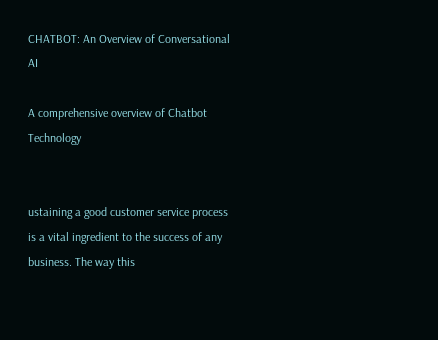CHATBOT: An Overview of Conversational AI

A comprehensive overview of Chatbot Technology


ustaining a good customer service process is a vital ingredient to the success of any business. The way this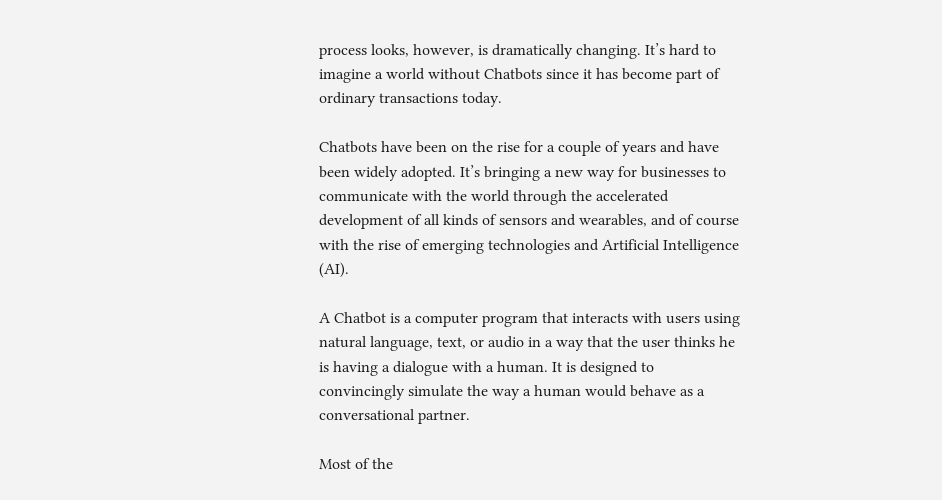process looks, however, is dramatically changing. It’s hard to imagine a world without Chatbots since it has become part of ordinary transactions today.

Chatbots have been on the rise for a couple of years and have been widely adopted. It’s bringing a new way for businesses to communicate with the world through the accelerated development of all kinds of sensors and wearables, and of course with the rise of emerging technologies and Artificial Intelligence (AI).

A Chatbot is a computer program that interacts with users using natural language, text, or audio in a way that the user thinks he is having a dialogue with a human. It is designed to convincingly simulate the way a human would behave as a conversational partner.

Most of the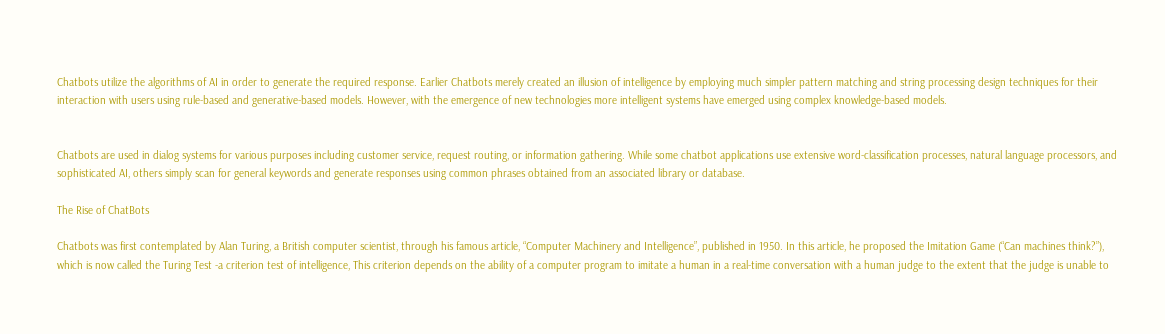Chatbots utilize the algorithms of AI in order to generate the required response. Earlier Chatbots merely created an illusion of intelligence by employing much simpler pattern matching and string processing design techniques for their interaction with users using rule-based and generative-based models. However, with the emergence of new technologies more intelligent systems have emerged using complex knowledge-based models.


Chatbots are used in dialog systems for various purposes including customer service, request routing, or information gathering. While some chatbot applications use extensive word-classification processes, natural language processors, and sophisticated AI, others simply scan for general keywords and generate responses using common phrases obtained from an associated library or database.

The Rise of ChatBots

Chatbots was first contemplated by Alan Turing, a British computer scientist, through his famous article, “Computer Machinery and Intelligence”, published in 1950. In this article, he proposed the Imitation Game (“Can machines think?”), which is now called the Turing Test -a criterion test of intelligence, This criterion depends on the ability of a computer program to imitate a human in a real-time conversation with a human judge to the extent that the judge is unable to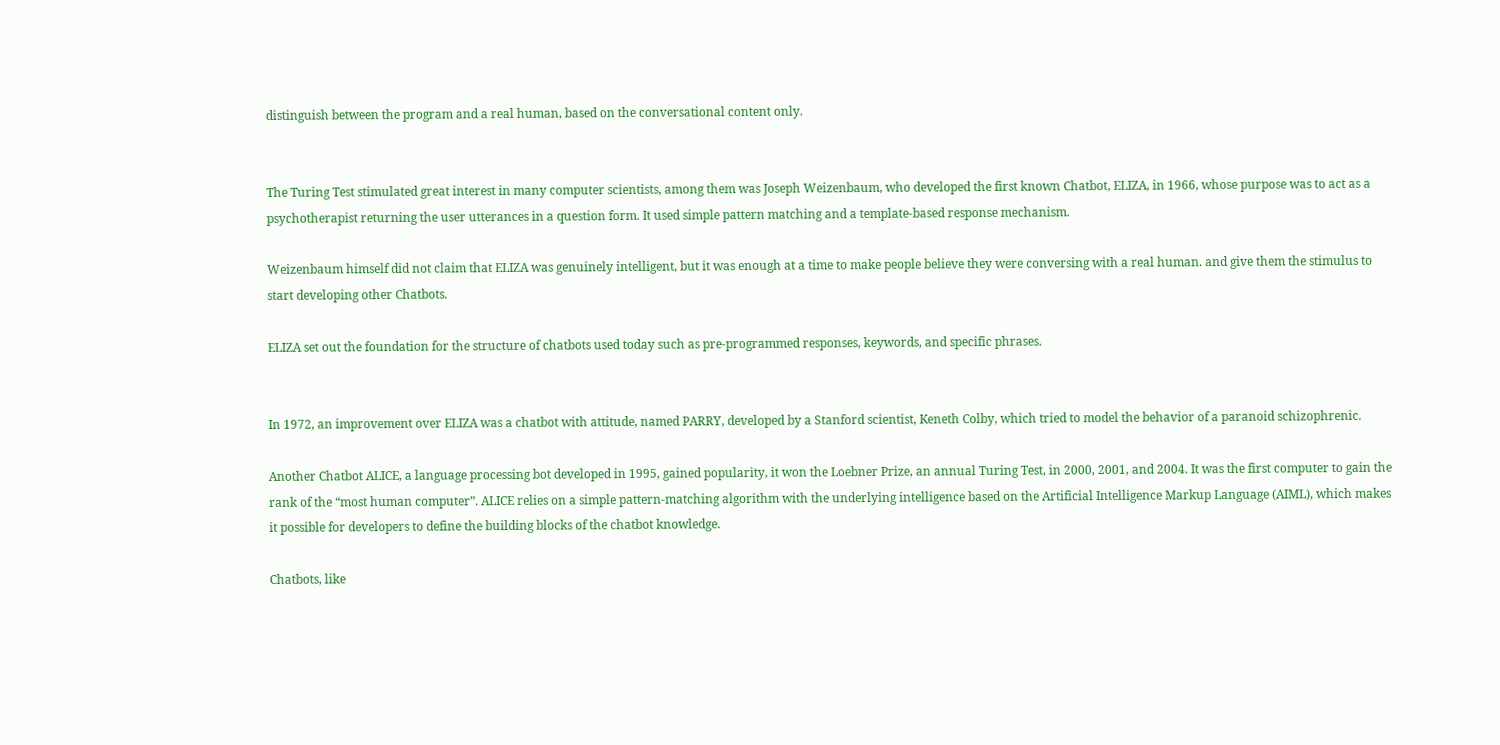distinguish between the program and a real human, based on the conversational content only.


The Turing Test stimulated great interest in many computer scientists, among them was Joseph Weizenbaum, who developed the first known Chatbot, ELIZA, in 1966, whose purpose was to act as a psychotherapist returning the user utterances in a question form. It used simple pattern matching and a template-based response mechanism.

Weizenbaum himself did not claim that ELIZA was genuinely intelligent, but it was enough at a time to make people believe they were conversing with a real human. and give them the stimulus to start developing other Chatbots.

ELIZA set out the foundation for the structure of chatbots used today such as pre-programmed responses, keywords, and specific phrases.


In 1972, an improvement over ELIZA was a chatbot with attitude, named PARRY, developed by a Stanford scientist, Keneth Colby, which tried to model the behavior of a paranoid schizophrenic.

Another Chatbot ALICE, a language processing bot developed in 1995, gained popularity, it won the Loebner Prize, an annual Turing Test, in 2000, 2001, and 2004. It was the first computer to gain the rank of the “most human computer”. ALICE relies on a simple pattern-matching algorithm with the underlying intelligence based on the Artificial Intelligence Markup Language (AIML), which makes it possible for developers to define the building blocks of the chatbot knowledge.

Chatbots, like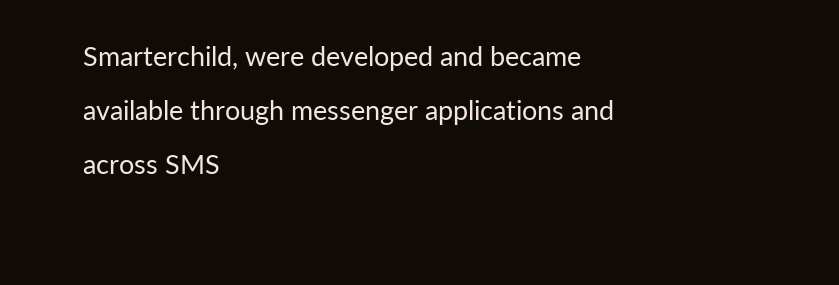Smarterchild, were developed and became available through messenger applications and across SMS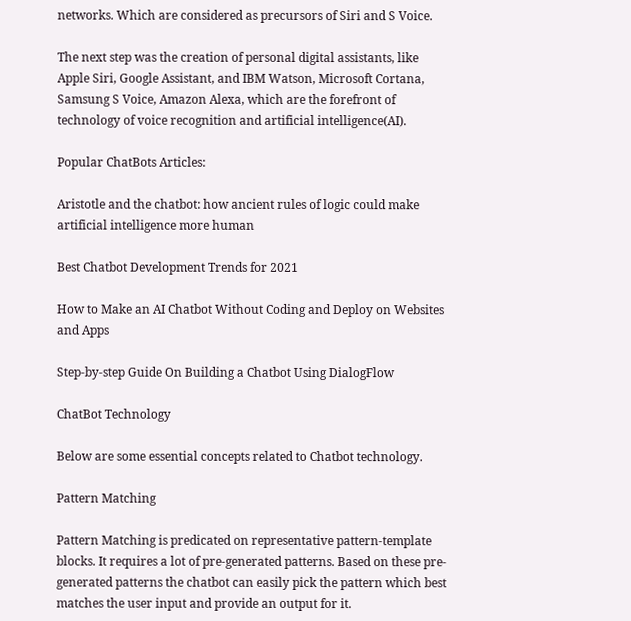networks. Which are considered as precursors of Siri and S Voice.

The next step was the creation of personal digital assistants, like Apple Siri, Google Assistant, and IBM Watson, Microsoft Cortana, Samsung S Voice, Amazon Alexa, which are the forefront of technology of voice recognition and artificial intelligence(AI).

Popular ChatBots Articles:

Aristotle and the chatbot: how ancient rules of logic could make artificial intelligence more human

Best Chatbot Development Trends for 2021

How to Make an AI Chatbot Without Coding and Deploy on Websites and Apps

Step-by-step Guide On Building a Chatbot Using DialogFlow

ChatBot Technology

Below are some essential concepts related to Chatbot technology.

Pattern Matching

Pattern Matching is predicated on representative pattern-template blocks. It requires a lot of pre-generated patterns. Based on these pre-generated patterns the chatbot can easily pick the pattern which best matches the user input and provide an output for it.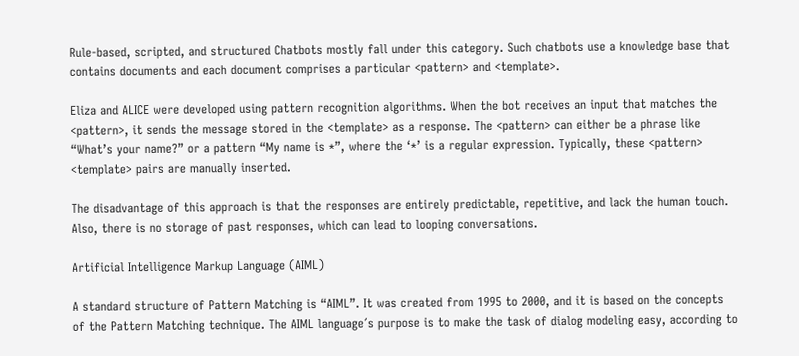Rule-based, scripted, and structured Chatbots mostly fall under this category. Such chatbots use a knowledge base that contains documents and each document comprises a particular <pattern> and <template>.

Eliza and ALICE were developed using pattern recognition algorithms. When the bot receives an input that matches the <pattern>, it sends the message stored in the <template> as a response. The <pattern> can either be a phrase like “What’s your name?” or a pattern “My name is *”, where the ‘*’ is a regular expression. Typically, these <pattern> <template> pairs are manually inserted.

The disadvantage of this approach is that the responses are entirely predictable, repetitive, and lack the human touch. Also, there is no storage of past responses, which can lead to looping conversations.

Artificial Intelligence Markup Language (AIML)

A standard structure of Pattern Matching is “AIML”. It was created from 1995 to 2000, and it is based on the concepts of the Pattern Matching technique. The AIML language´s purpose is to make the task of dialog modeling easy, according to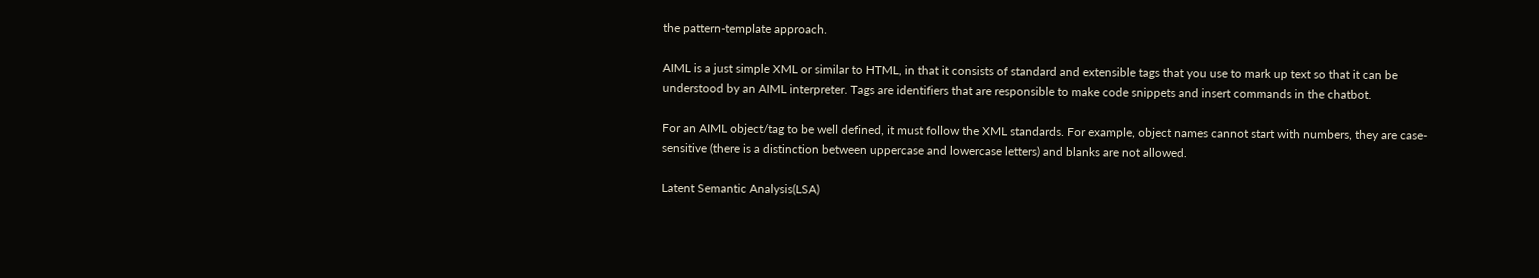the pattern-template approach.

AIML is a just simple XML or similar to HTML, in that it consists of standard and extensible tags that you use to mark up text so that it can be understood by an AIML interpreter. Tags are identifiers that are responsible to make code snippets and insert commands in the chatbot.

For an AIML object/tag to be well defined, it must follow the XML standards. For example, object names cannot start with numbers, they are case-sensitive (there is a distinction between uppercase and lowercase letters) and blanks are not allowed.

Latent Semantic Analysis(LSA)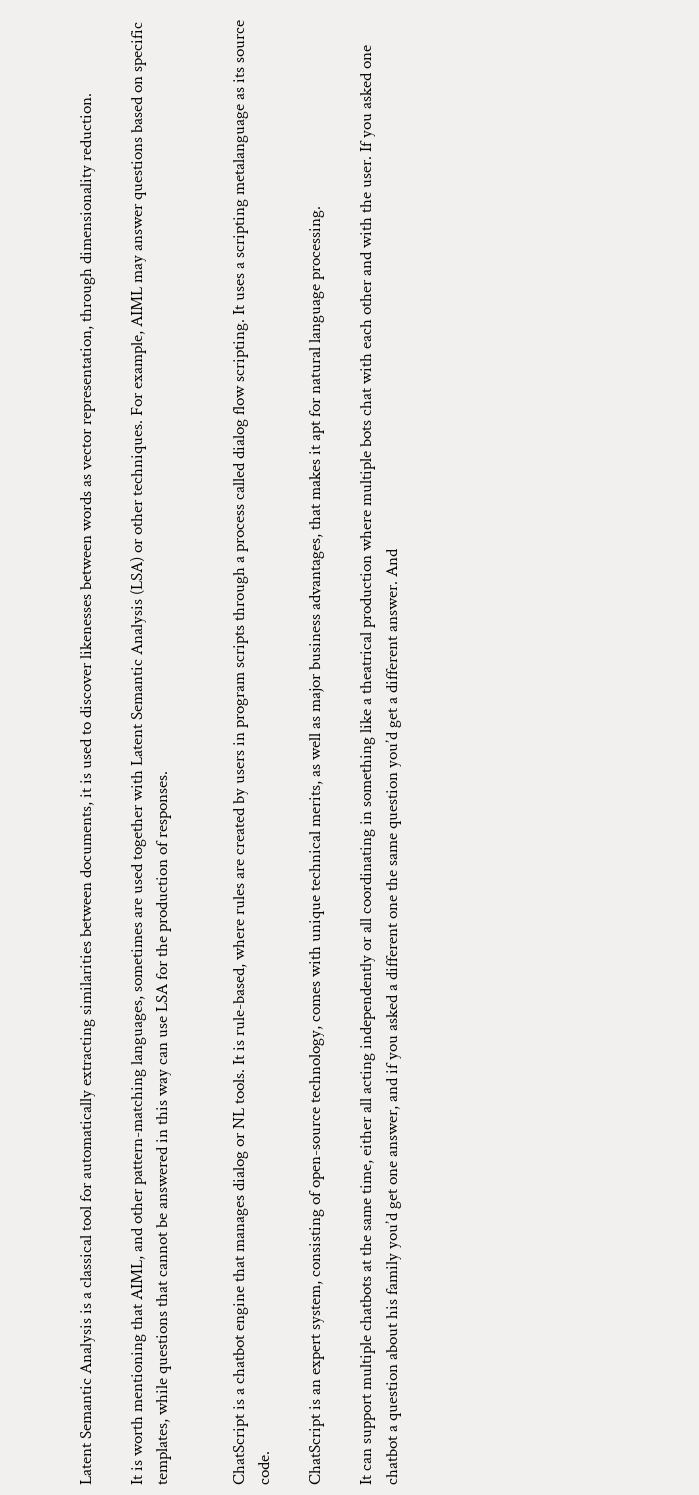Latent Semantic Analysis is a classical tool for automatically extracting similarities between documents, it is used to discover likenesses between words as vector representation, through dimensionality reduction.

It is worth mentioning that AIML, and other pattern-matching languages, sometimes are used together with Latent Semantic Analysis (LSA) or other techniques. For example, AIML may answer questions based on specific templates, while questions that cannot be answered in this way can use LSA for the production of responses.


ChatScript is a chatbot engine that manages dialog or NL tools. It is rule-based, where rules are created by users in program scripts through a process called dialog flow scripting. It uses a scripting metalanguage as its source code.

ChatScript is an expert system, consisting of open-source technology, comes with unique technical merits, as well as major business advantages, that makes it apt for natural language processing.

It can support multiple chatbots at the same time, either all acting independently or all coordinating in something like a theatrical production where multiple bots chat with each other and with the user. If you asked one chatbot a question about his family you’d get one answer, and if you asked a different one the same question you’d get a different answer. And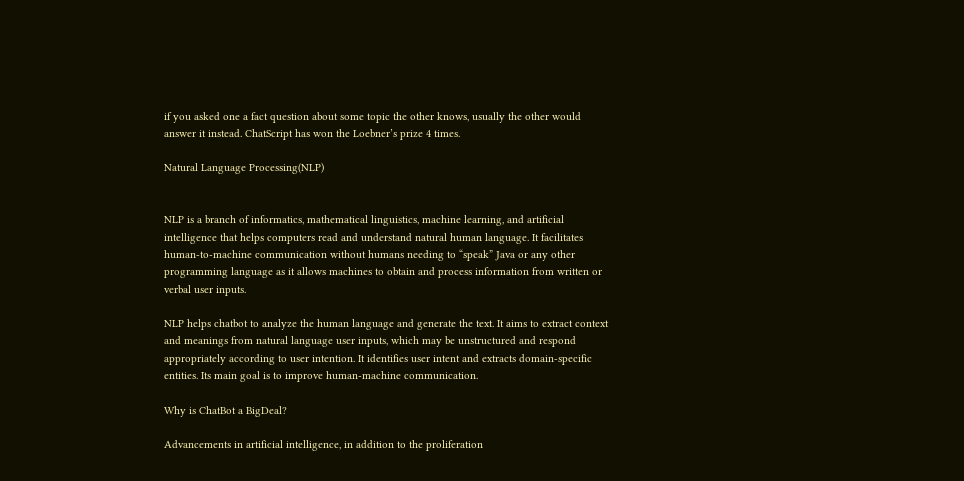if you asked one a fact question about some topic the other knows, usually the other would answer it instead. ChatScript has won the Loebner’s prize 4 times.

Natural Language Processing(NLP)


NLP is a branch of informatics, mathematical linguistics, machine learning, and artificial intelligence that helps computers read and understand natural human language. It facilitates human-to-machine communication without humans needing to “speak” Java or any other programming language as it allows machines to obtain and process information from written or verbal user inputs.

NLP helps chatbot to analyze the human language and generate the text. It aims to extract context and meanings from natural language user inputs, which may be unstructured and respond appropriately according to user intention. It identifies user intent and extracts domain-specific entities. Its main goal is to improve human-machine communication.

Why is ChatBot a BigDeal?

Advancements in artificial intelligence, in addition to the proliferation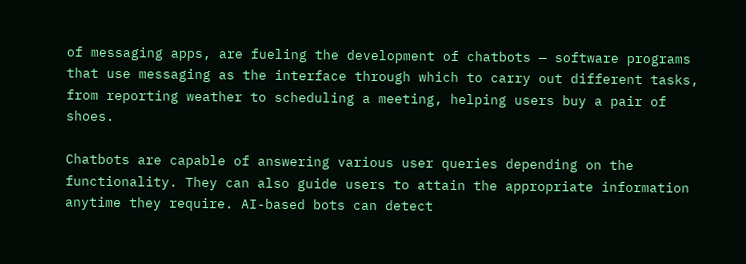of messaging apps, are fueling the development of chatbots — software programs that use messaging as the interface through which to carry out different tasks, from reporting weather to scheduling a meeting, helping users buy a pair of shoes.

Chatbots are capable of answering various user queries depending on the functionality. They can also guide users to attain the appropriate information anytime they require. AI-based bots can detect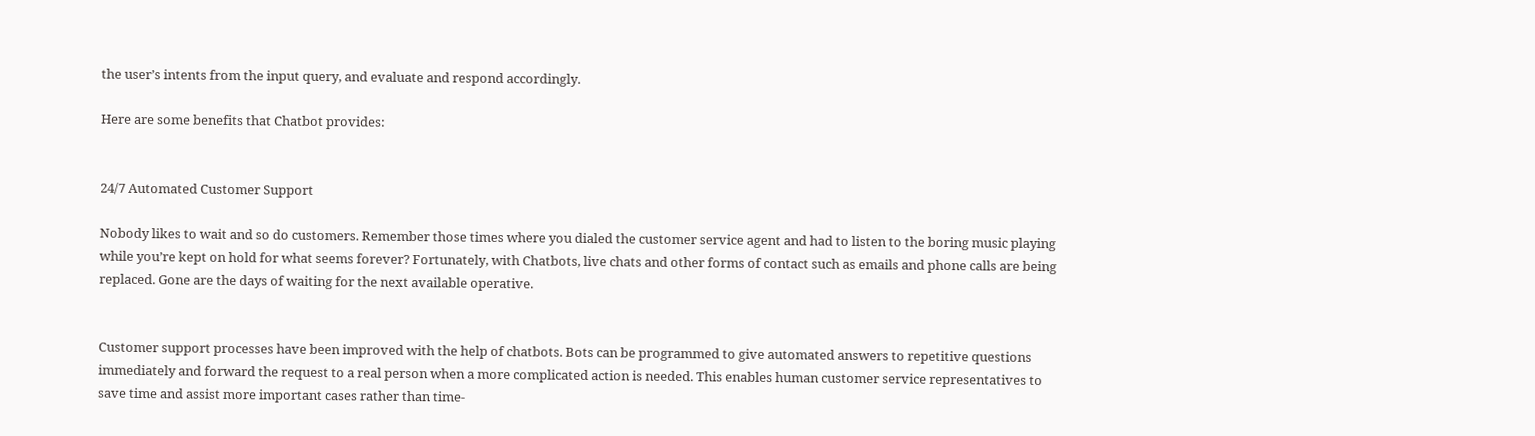the user’s intents from the input query, and evaluate and respond accordingly.

Here are some benefits that Chatbot provides:


24/7 Automated Customer Support

Nobody likes to wait and so do customers. Remember those times where you dialed the customer service agent and had to listen to the boring music playing while you’re kept on hold for what seems forever? Fortunately, with Chatbots, live chats and other forms of contact such as emails and phone calls are being replaced. Gone are the days of waiting for the next available operative.


Customer support processes have been improved with the help of chatbots. Bots can be programmed to give automated answers to repetitive questions immediately and forward the request to a real person when a more complicated action is needed. This enables human customer service representatives to save time and assist more important cases rather than time-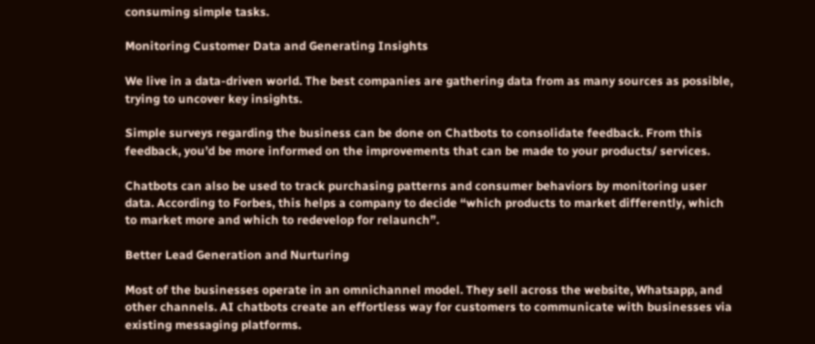consuming simple tasks.

Monitoring Customer Data and Generating Insights

We live in a data-driven world. The best companies are gathering data from as many sources as possible, trying to uncover key insights.

Simple surveys regarding the business can be done on Chatbots to consolidate feedback. From this feedback, you’d be more informed on the improvements that can be made to your products/ services.

Chatbots can also be used to track purchasing patterns and consumer behaviors by monitoring user data. According to Forbes, this helps a company to decide “which products to market differently, which to market more and which to redevelop for relaunch”.

Better Lead Generation and Nurturing

Most of the businesses operate in an omnichannel model. They sell across the website, Whatsapp, and other channels. AI chatbots create an effortless way for customers to communicate with businesses via existing messaging platforms.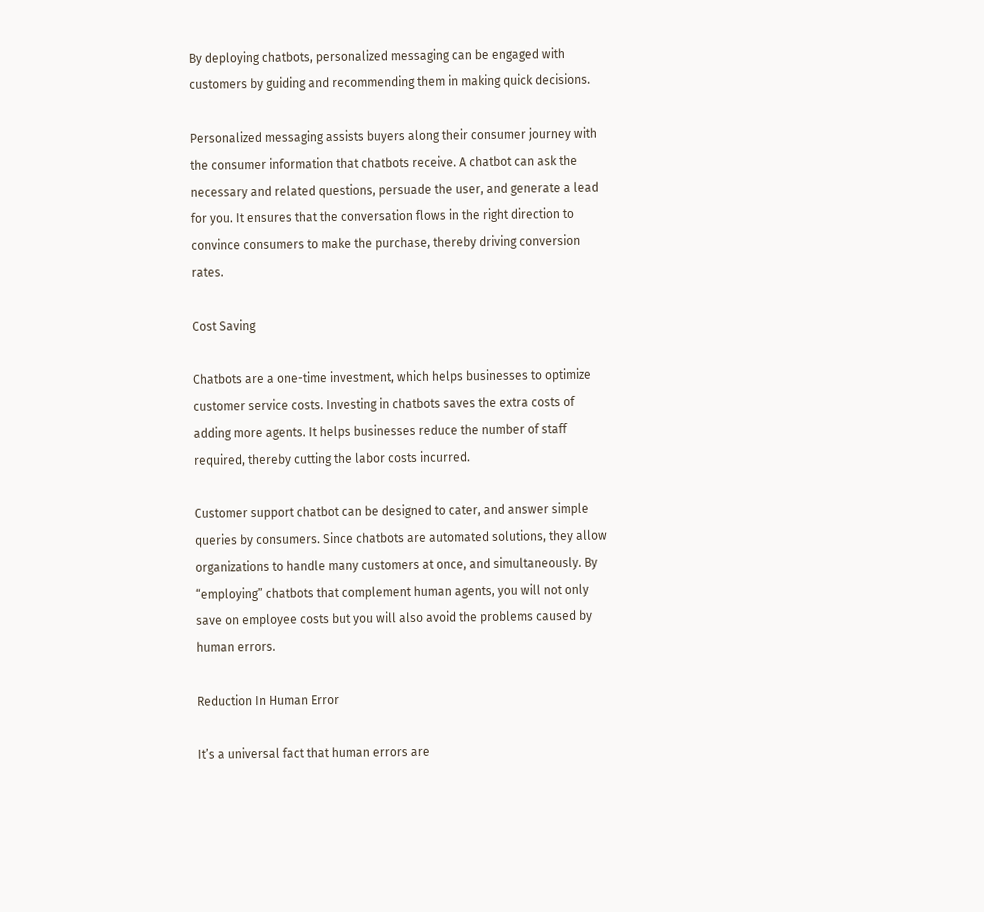By deploying chatbots, personalized messaging can be engaged with customers by guiding and recommending them in making quick decisions.

Personalized messaging assists buyers along their consumer journey with the consumer information that chatbots receive. A chatbot can ask the necessary and related questions, persuade the user, and generate a lead for you. It ensures that the conversation flows in the right direction to convince consumers to make the purchase, thereby driving conversion rates.

Cost Saving

Chatbots are a one-time investment, which helps businesses to optimize customer service costs. Investing in chatbots saves the extra costs of adding more agents. It helps businesses reduce the number of staff required, thereby cutting the labor costs incurred.

Customer support chatbot can be designed to cater, and answer simple queries by consumers. Since chatbots are automated solutions, they allow organizations to handle many customers at once, and simultaneously. By “employing” chatbots that complement human agents, you will not only save on employee costs but you will also avoid the problems caused by human errors.

Reduction In Human Error

It’s a universal fact that human errors are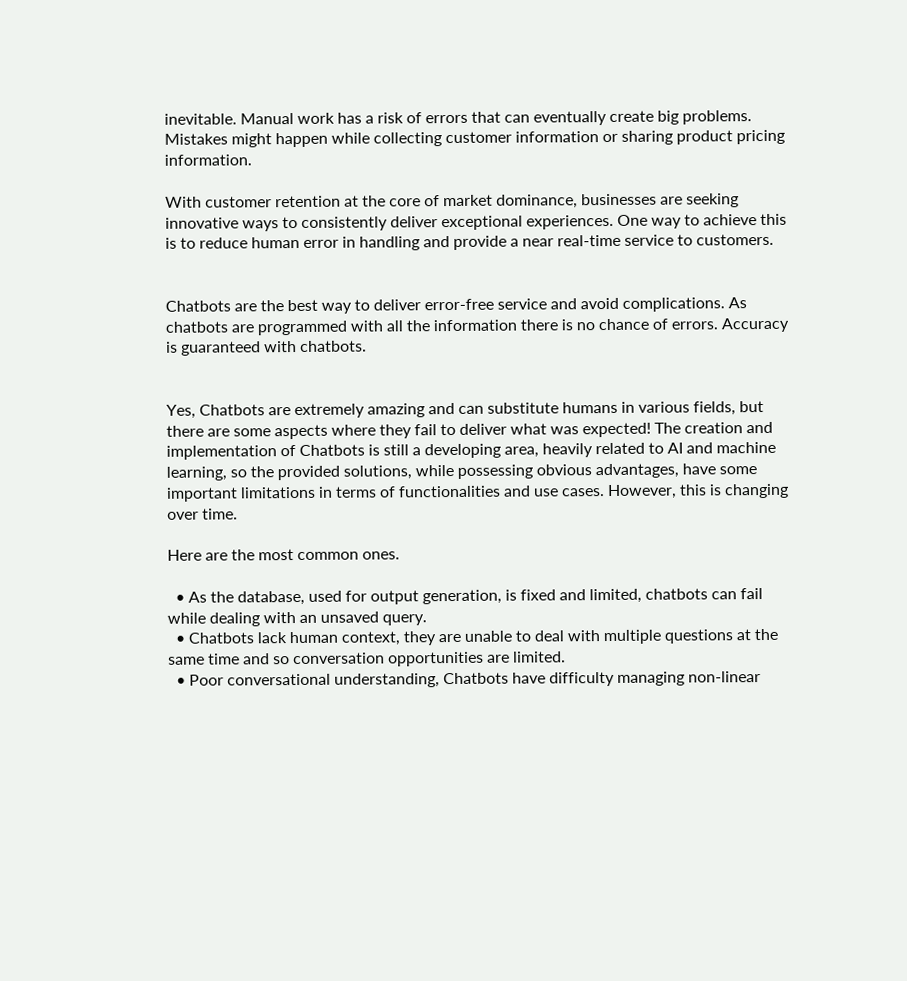inevitable. Manual work has a risk of errors that can eventually create big problems. Mistakes might happen while collecting customer information or sharing product pricing information.

With customer retention at the core of market dominance, businesses are seeking innovative ways to consistently deliver exceptional experiences. One way to achieve this is to reduce human error in handling and provide a near real-time service to customers.


Chatbots are the best way to deliver error-free service and avoid complications. As chatbots are programmed with all the information there is no chance of errors. Accuracy is guaranteed with chatbots.


Yes, Chatbots are extremely amazing and can substitute humans in various fields, but there are some aspects where they fail to deliver what was expected! The creation and implementation of Chatbots is still a developing area, heavily related to AI and machine learning, so the provided solutions, while possessing obvious advantages, have some important limitations in terms of functionalities and use cases. However, this is changing over time.

Here are the most common ones.

  • As the database, used for output generation, is fixed and limited, chatbots can fail while dealing with an unsaved query.
  • Chatbots lack human context, they are unable to deal with multiple questions at the same time and so conversation opportunities are limited.
  • Poor conversational understanding, Chatbots have difficulty managing non-linear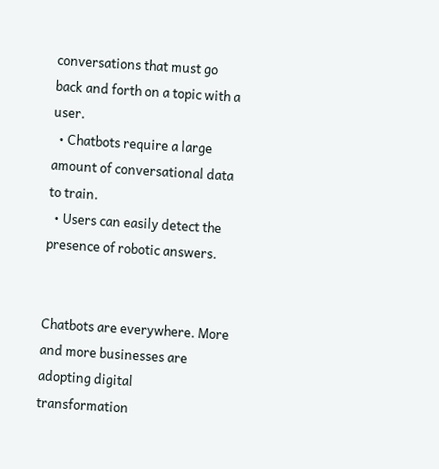conversations that must go back and forth on a topic with a user.
  • Chatbots require a large amount of conversational data to train.
  • Users can easily detect the presence of robotic answers.


Chatbots are everywhere. More and more businesses are adopting digital transformation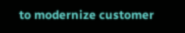to modernize customer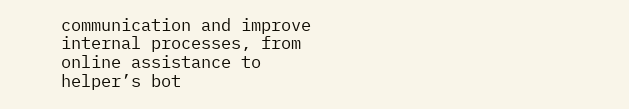communication and improve internal processes, from online assistance to helper’s bot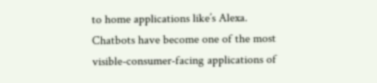to home applications like’s Alexa. Chatbots have become one of the most visible-consumer-facing applications of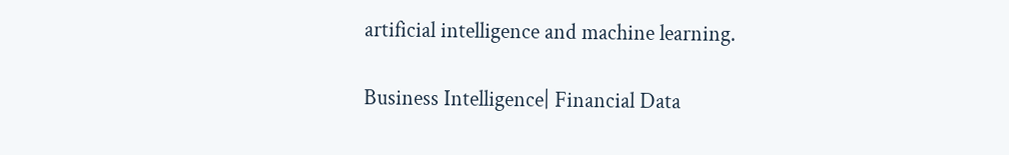artificial intelligence and machine learning.

Business Intelligence| Financial Data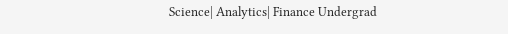Science| Analytics| Finance Undergrad